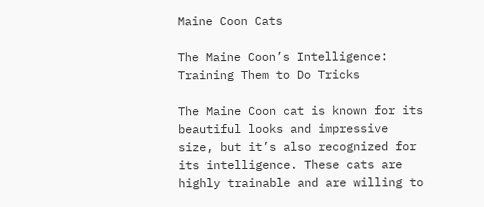Maine Coon Cats

The Maine Coon’s Intelligence: Training Them to Do Tricks

The Maine Coon cat is known for its beautiful looks and impressive size, but it’s also recognized for its intelligence. These cats are highly trainable and are willing to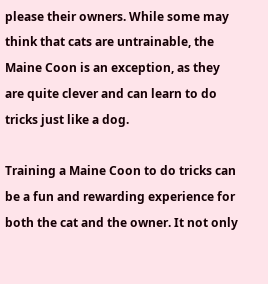please their owners. While some may think that cats are untrainable, the Maine Coon is an exception, as they are quite clever and can learn to do tricks just like a dog.

Training a Maine Coon to do tricks can be a fun and rewarding experience for both the cat and the owner. It not only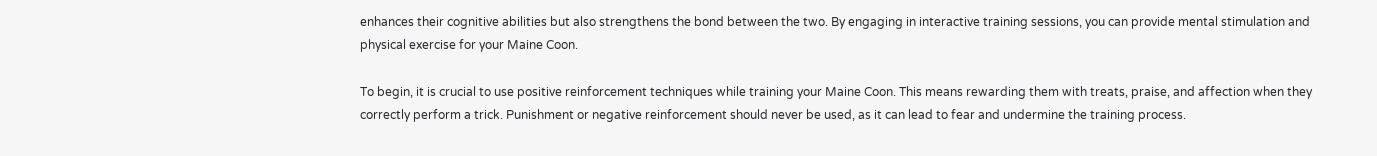enhances their cognitive abilities but also strengthens the bond between the two. By engaging in interactive training sessions, you can provide mental stimulation and physical exercise for your Maine Coon.

To begin, it is crucial to use positive reinforcement techniques while training your Maine Coon. This means rewarding them with treats, praise, and affection when they correctly perform a trick. Punishment or negative reinforcement should never be used, as it can lead to fear and undermine the training process.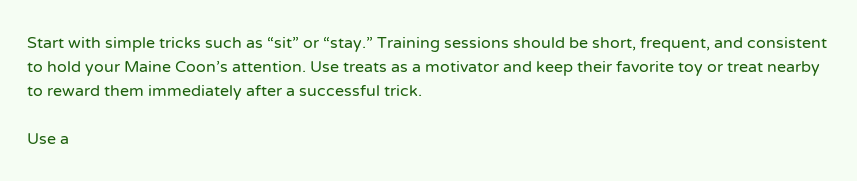Start with simple tricks such as “sit” or “stay.” Training sessions should be short, frequent, and consistent to hold your Maine Coon’s attention. Use treats as a motivator and keep their favorite toy or treat nearby to reward them immediately after a successful trick.

Use a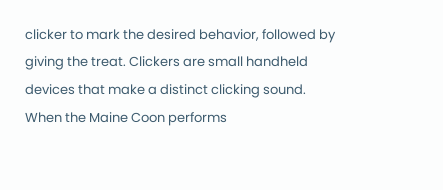clicker to mark the desired behavior, followed by giving the treat. Clickers are small handheld devices that make a distinct clicking sound. When the Maine Coon performs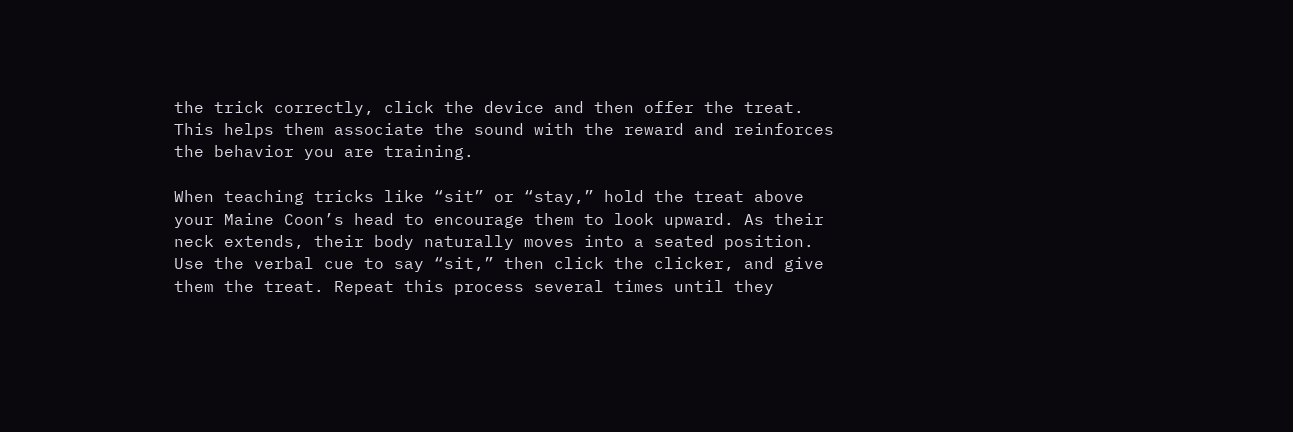the trick correctly, click the device and then offer the treat. This helps them associate the sound with the reward and reinforces the behavior you are training.

When teaching tricks like “sit” or “stay,” hold the treat above your Maine Coon’s head to encourage them to look upward. As their neck extends, their body naturally moves into a seated position. Use the verbal cue to say “sit,” then click the clicker, and give them the treat. Repeat this process several times until they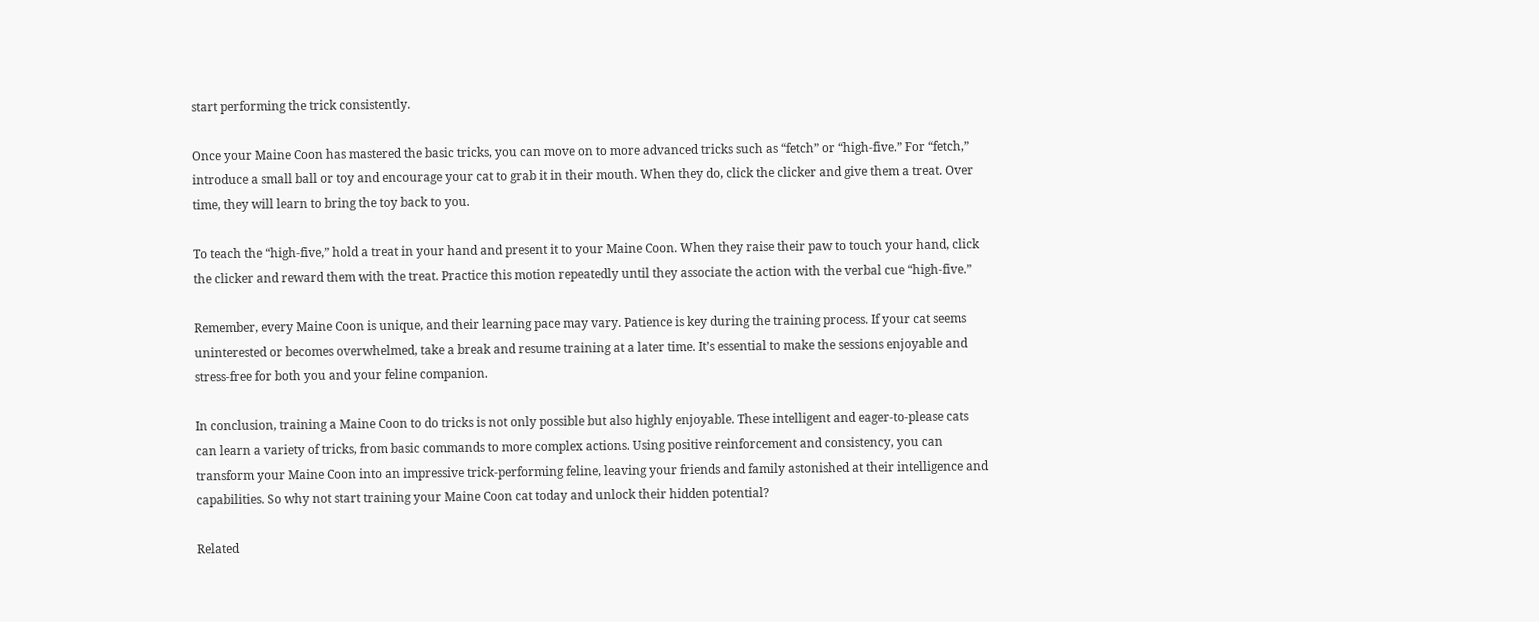start performing the trick consistently.

Once your Maine Coon has mastered the basic tricks, you can move on to more advanced tricks such as “fetch” or “high-five.” For “fetch,” introduce a small ball or toy and encourage your cat to grab it in their mouth. When they do, click the clicker and give them a treat. Over time, they will learn to bring the toy back to you.

To teach the “high-five,” hold a treat in your hand and present it to your Maine Coon. When they raise their paw to touch your hand, click the clicker and reward them with the treat. Practice this motion repeatedly until they associate the action with the verbal cue “high-five.”

Remember, every Maine Coon is unique, and their learning pace may vary. Patience is key during the training process. If your cat seems uninterested or becomes overwhelmed, take a break and resume training at a later time. It’s essential to make the sessions enjoyable and stress-free for both you and your feline companion.

In conclusion, training a Maine Coon to do tricks is not only possible but also highly enjoyable. These intelligent and eager-to-please cats can learn a variety of tricks, from basic commands to more complex actions. Using positive reinforcement and consistency, you can transform your Maine Coon into an impressive trick-performing feline, leaving your friends and family astonished at their intelligence and capabilities. So why not start training your Maine Coon cat today and unlock their hidden potential?

Related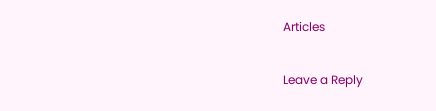Articles

Leave a Reply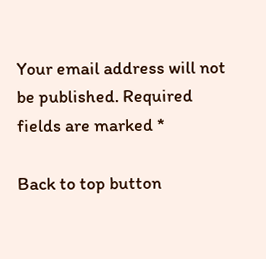Your email address will not be published. Required fields are marked *

Back to top button